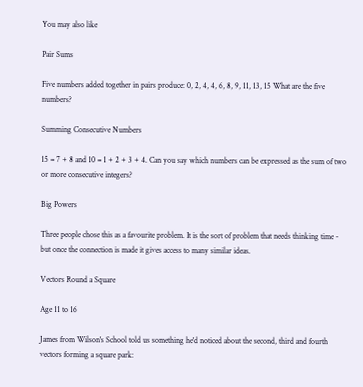You may also like

Pair Sums

Five numbers added together in pairs produce: 0, 2, 4, 4, 6, 8, 9, 11, 13, 15 What are the five numbers?

Summing Consecutive Numbers

15 = 7 + 8 and 10 = 1 + 2 + 3 + 4. Can you say which numbers can be expressed as the sum of two or more consecutive integers?

Big Powers

Three people chose this as a favourite problem. It is the sort of problem that needs thinking time - but once the connection is made it gives access to many similar ideas.

Vectors Round a Square

Age 11 to 16

James from Wilson's School told us something he'd noticed about the second, third and fourth vectors forming a square park: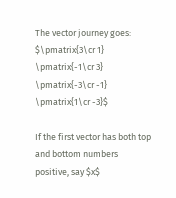The vector journey goes:  $\pmatrix{3\cr 1} \pmatrix{-1\cr 3} \pmatrix{-3\cr -1} \pmatrix{1\cr -3}$

If the first vector has both top and bottom numbers positive, say $x$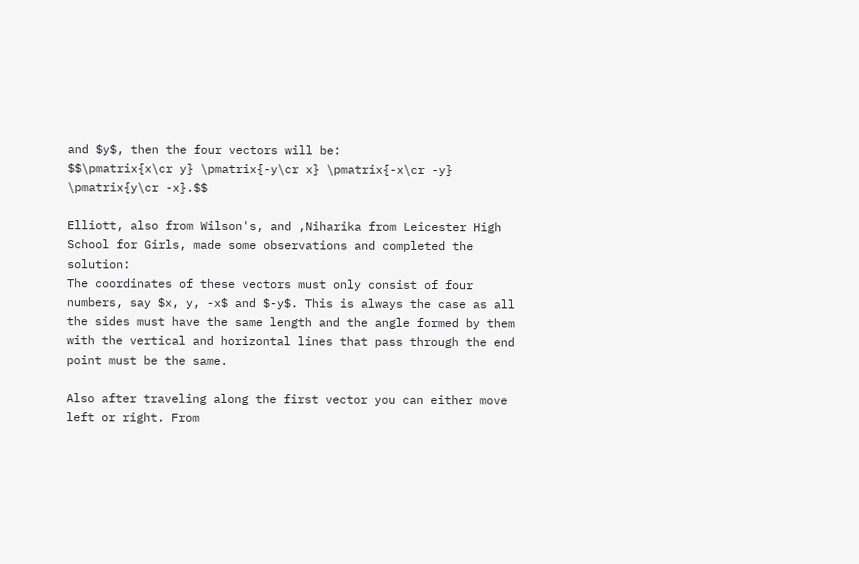and $y$, then the four vectors will be:
$$\pmatrix{x\cr y} \pmatrix{-y\cr x} \pmatrix{-x\cr -y} \pmatrix{y\cr -x}.$$

Elliott, also from Wilson's, and ,Niharika from Leicester High School for Girls, made some observations and completed the solution:
The coordinates of these vectors must only consist of four numbers, say $x, y, -x$ and $-y$. This is always the case as all the sides must have the same length and the angle formed by them with the vertical and horizontal lines that pass through the end point must be the same.

Also after traveling along the first vector you can either move left or right. From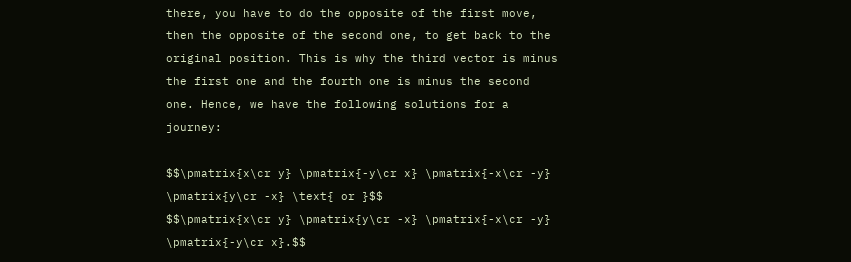there, you have to do the opposite of the first move, then the opposite of the second one, to get back to the original position. This is why the third vector is minus the first one and the fourth one is minus the second one. Hence, we have the following solutions for a journey:

$$\pmatrix{x\cr y} \pmatrix{-y\cr x} \pmatrix{-x\cr -y} \pmatrix{y\cr -x} \text{ or }$$
$$\pmatrix{x\cr y} \pmatrix{y\cr -x} \pmatrix{-x\cr -y} \pmatrix{-y\cr x}.$$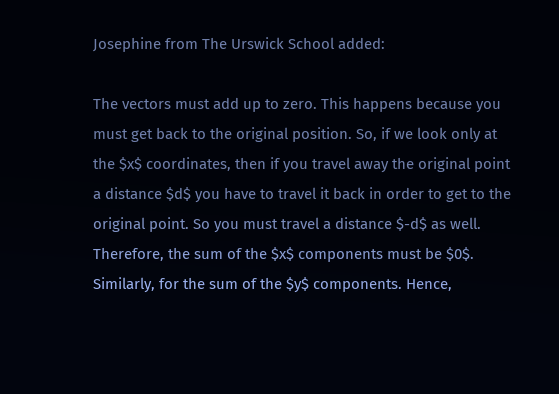Josephine from The Urswick School added:

The vectors must add up to zero. This happens because you must get back to the original position. So, if we look only at the $x$ coordinates, then if you travel away the original point a distance $d$ you have to travel it back in order to get to the original point. So you must travel a distance $-d$ as well. Therefore, the sum of the $x$ components must be $0$. Similarly, for the sum of the $y$ components. Hence,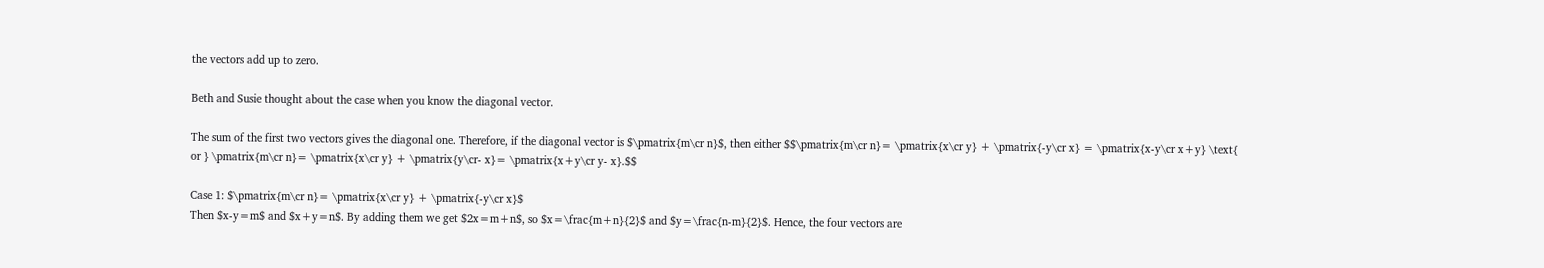the vectors add up to zero.

Beth and Susie thought about the case when you know the diagonal vector.

The sum of the first two vectors gives the diagonal one. Therefore, if the diagonal vector is $\pmatrix{m\cr n}$, then either $$\pmatrix{m\cr n}= \pmatrix{x\cr y} + \pmatrix{-y\cr x} = \pmatrix{x-y\cr x+y} \text{ or } \pmatrix{m\cr n}= \pmatrix{x\cr y} + \pmatrix{y\cr- x}= \pmatrix{x+y\cr y- x}.$$

Case 1: $\pmatrix{m\cr n}= \pmatrix{x\cr y} + \pmatrix{-y\cr x}$
Then $x-y=m$ and $x+y=n$. By adding them we get $2x=m+n$, so $x=\frac{m+n}{2}$ and $y=\frac{n-m}{2}$. Hence, the four vectors are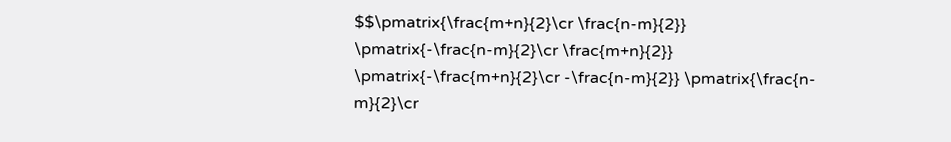$$\pmatrix{\frac{m+n}{2}\cr \frac{n-m}{2}} \pmatrix{-\frac{n-m}{2}\cr \frac{m+n}{2}} \pmatrix{-\frac{m+n}{2}\cr -\frac{n-m}{2}} \pmatrix{\frac{n-m}{2}\cr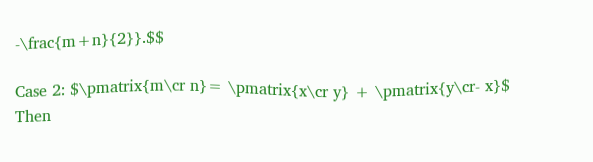-\frac{m+n}{2}}.$$

Case 2: $\pmatrix{m\cr n}= \pmatrix{x\cr y} + \pmatrix{y\cr- x}$
Then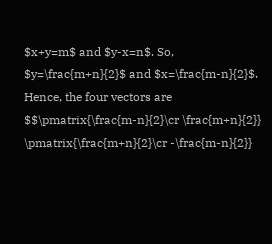$x+y=m$ and $y-x=n$. So, $y=\frac{m+n}{2}$ and $x=\frac{m-n}{2}$. Hence, the four vectors are
$$\pmatrix{\frac{m-n}{2}\cr \frac{m+n}{2}} \pmatrix{\frac{m+n}{2}\cr -\frac{m-n}{2}}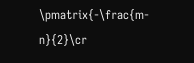\pmatrix{-\frac{m-n}{2}\cr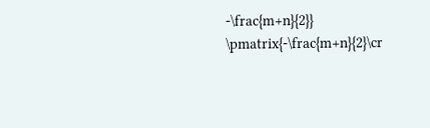-\frac{m+n}{2}} \pmatrix{-\frac{m+n}{2}\cr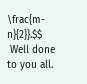\frac{m-n}{2}}.$$
 Well done to you all.